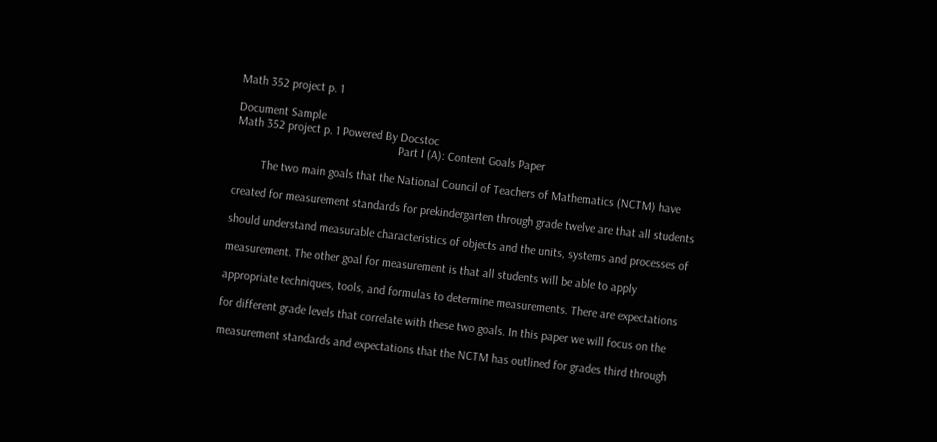Math 352 project p. 1

Document Sample
Math 352 project p. 1 Powered By Docstoc
                                                      Part I (A): Content Goals Paper

         The two main goals that the National Council of Teachers of Mathematics (NCTM) have

created for measurement standards for prekindergarten through grade twelve are that all students

should understand measurable characteristics of objects and the units, systems and processes of

measurement. The other goal for measurement is that all students will be able to apply

appropriate techniques, tools, and formulas to determine measurements. There are expectations

for different grade levels that correlate with these two goals. In this paper we will focus on the

measurement standards and expectations that the NCTM has outlined for grades third through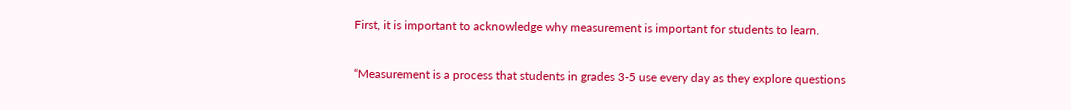First, it is important to acknowledge why measurement is important for students to learn.

“Measurement is a process that students in grades 3-5 use every day as they explore questions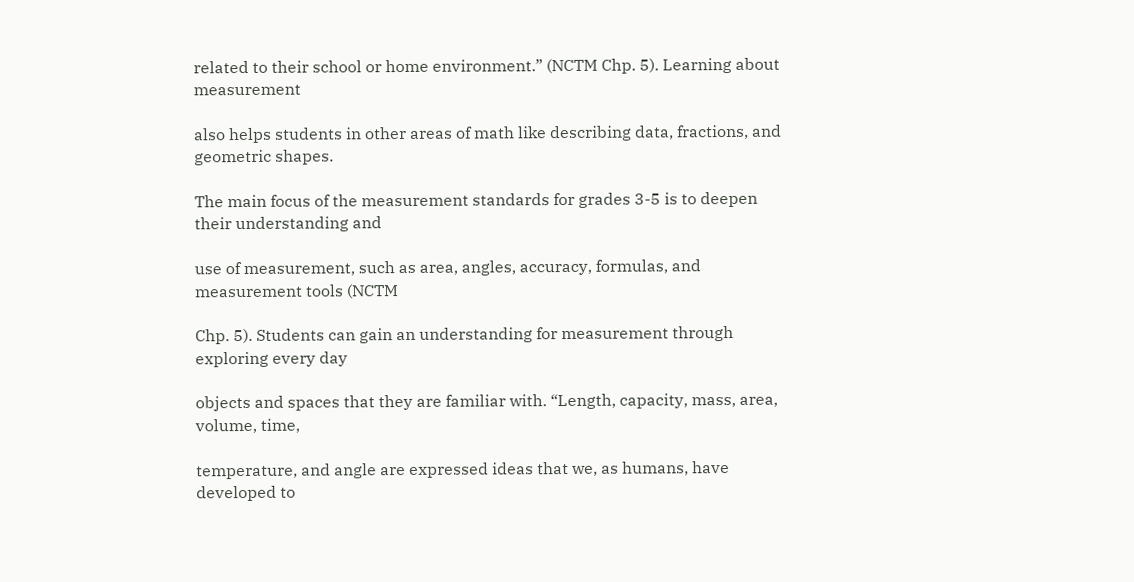related to their school or home environment.” (NCTM Chp. 5). Learning about measurement

also helps students in other areas of math like describing data, fractions, and geometric shapes.

The main focus of the measurement standards for grades 3-5 is to deepen their understanding and

use of measurement, such as area, angles, accuracy, formulas, and measurement tools (NCTM

Chp. 5). Students can gain an understanding for measurement through exploring every day

objects and spaces that they are familiar with. “Length, capacity, mass, area, volume, time,

temperature, and angle are expressed ideas that we, as humans, have developed to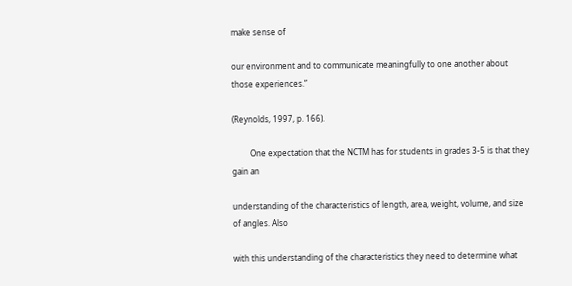make sense of

our environment and to communicate meaningfully to one another about those experiences.”

(Reynolds, 1997, p. 166).

         One expectation that the NCTM has for students in grades 3-5 is that they gain an

understanding of the characteristics of length, area, weight, volume, and size of angles. Also

with this understanding of the characteristics they need to determine what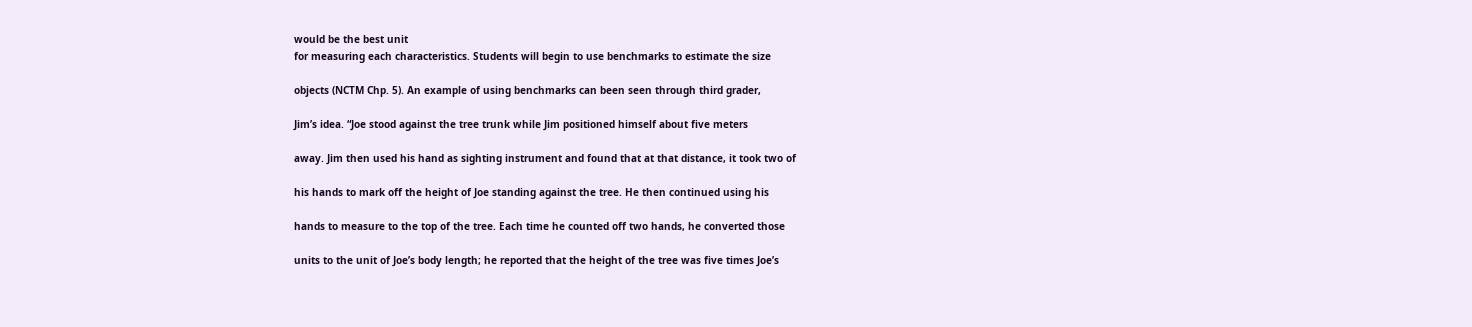would be the best unit
for measuring each characteristics. Students will begin to use benchmarks to estimate the size

objects (NCTM Chp. 5). An example of using benchmarks can been seen through third grader,

Jim’s idea. “Joe stood against the tree trunk while Jim positioned himself about five meters

away. Jim then used his hand as sighting instrument and found that at that distance, it took two of

his hands to mark off the height of Joe standing against the tree. He then continued using his

hands to measure to the top of the tree. Each time he counted off two hands, he converted those

units to the unit of Joe’s body length; he reported that the height of the tree was five times Joe’s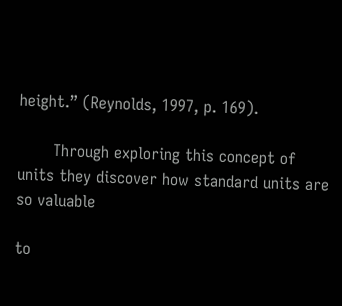height.” (Reynolds, 1997, p. 169).

       Through exploring this concept of units they discover how standard units are so valuable

to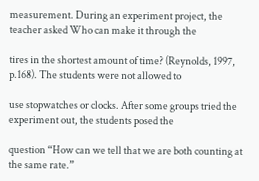measurement. During an experiment project, the teacher asked Who can make it through the

tires in the shortest amount of time? (Reynolds, 1997, p.168). The students were not allowed to

use stopwatches or clocks. After some groups tried the experiment out, the students posed the

question “How can we tell that we are both counting at the same rate.”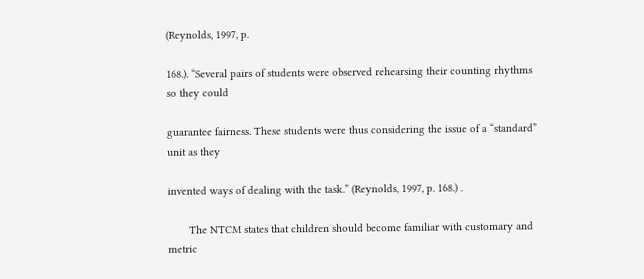(Reynolds, 1997, p.

168.). “Several pairs of students were observed rehearsing their counting rhythms so they could

guarantee fairness. These students were thus considering the issue of a “standard” unit as they

invented ways of dealing with the task.” (Reynolds, 1997, p. 168.) .

       The NTCM states that children should become familiar with customary and metric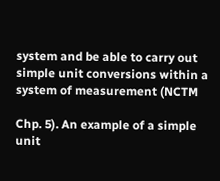system and be able to carry out simple unit conversions within a system of measurement (NCTM

Chp. 5). An example of a simple unit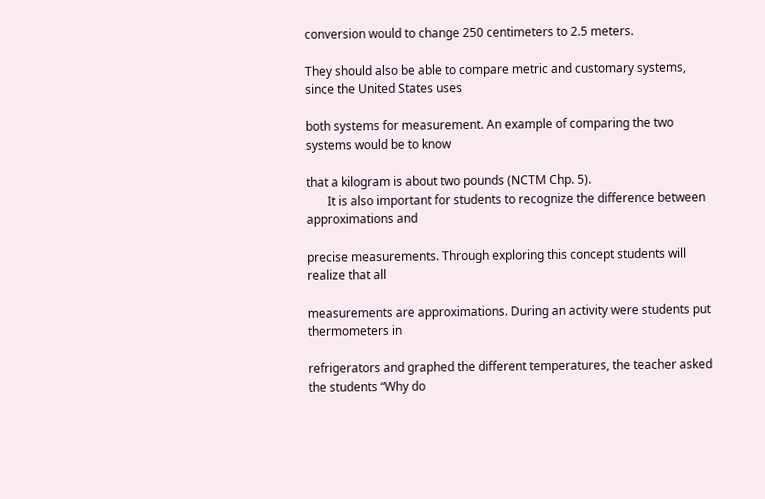conversion would to change 250 centimeters to 2.5 meters.

They should also be able to compare metric and customary systems, since the United States uses

both systems for measurement. An example of comparing the two systems would be to know

that a kilogram is about two pounds (NCTM Chp. 5).
       It is also important for students to recognize the difference between approximations and

precise measurements. Through exploring this concept students will realize that all

measurements are approximations. During an activity were students put thermometers in

refrigerators and graphed the different temperatures, the teacher asked the students “Why do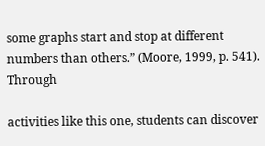some graphs start and stop at different numbers than others.” (Moore, 1999, p. 541). Through

activities like this one, students can discover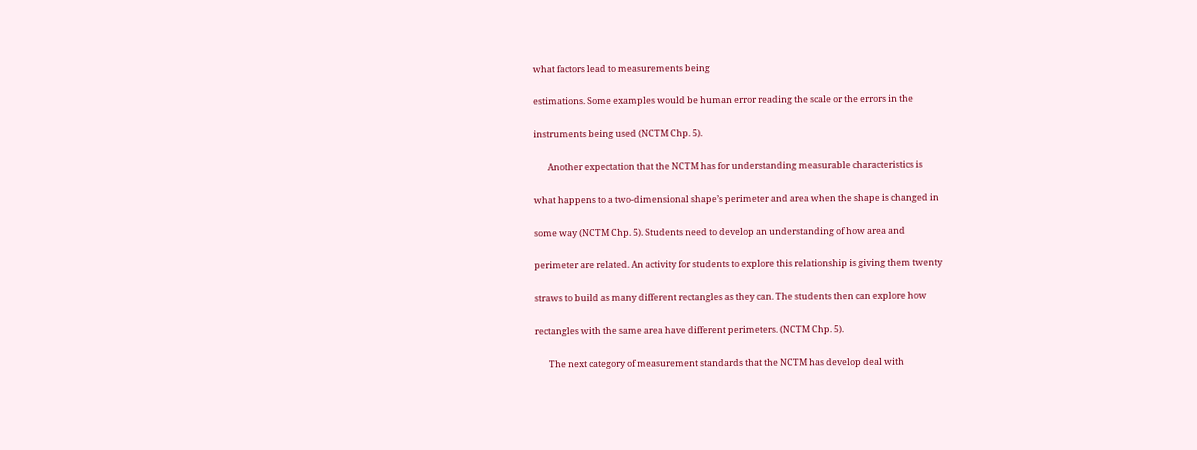what factors lead to measurements being

estimations. Some examples would be human error reading the scale or the errors in the

instruments being used (NCTM Chp. 5).

       Another expectation that the NCTM has for understanding measurable characteristics is

what happens to a two-dimensional shape’s perimeter and area when the shape is changed in

some way (NCTM Chp. 5). Students need to develop an understanding of how area and

perimeter are related. An activity for students to explore this relationship is giving them twenty

straws to build as many different rectangles as they can. The students then can explore how

rectangles with the same area have different perimeters. (NCTM Chp. 5).

       The next category of measurement standards that the NCTM has develop deal with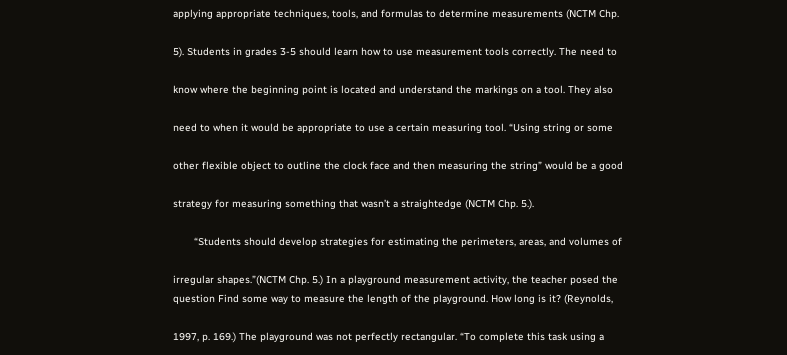applying appropriate techniques, tools, and formulas to determine measurements (NCTM Chp.

5). Students in grades 3-5 should learn how to use measurement tools correctly. The need to

know where the beginning point is located and understand the markings on a tool. They also

need to when it would be appropriate to use a certain measuring tool. “Using string or some

other flexible object to outline the clock face and then measuring the string” would be a good

strategy for measuring something that wasn’t a straightedge (NCTM Chp. 5.).

       “Students should develop strategies for estimating the perimeters, areas, and volumes of

irregular shapes.”(NCTM Chp. 5.) In a playground measurement activity, the teacher posed the
question Find some way to measure the length of the playground. How long is it? (Reynolds,

1997, p. 169.) The playground was not perfectly rectangular. “To complete this task using a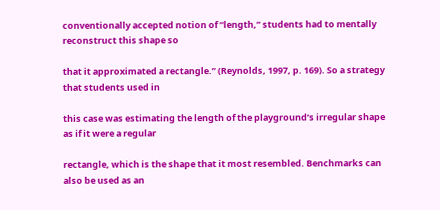conventionally accepted notion of “length,” students had to mentally reconstruct this shape so

that it approximated a rectangle.” (Reynolds, 1997, p. 169). So a strategy that students used in

this case was estimating the length of the playground’s irregular shape as if it were a regular

rectangle, which is the shape that it most resembled. Benchmarks can also be used as an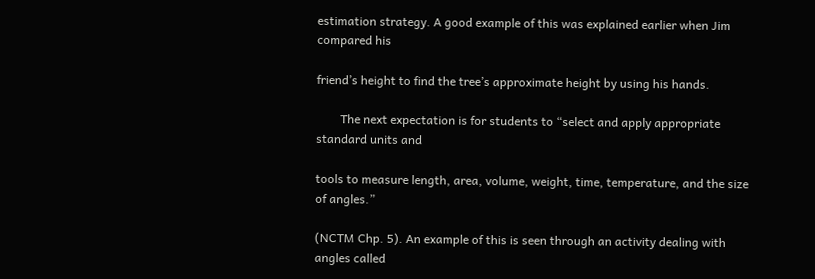estimation strategy. A good example of this was explained earlier when Jim compared his

friend’s height to find the tree’s approximate height by using his hands.

        The next expectation is for students to “select and apply appropriate standard units and

tools to measure length, area, volume, weight, time, temperature, and the size of angles.”

(NCTM Chp. 5). An example of this is seen through an activity dealing with angles called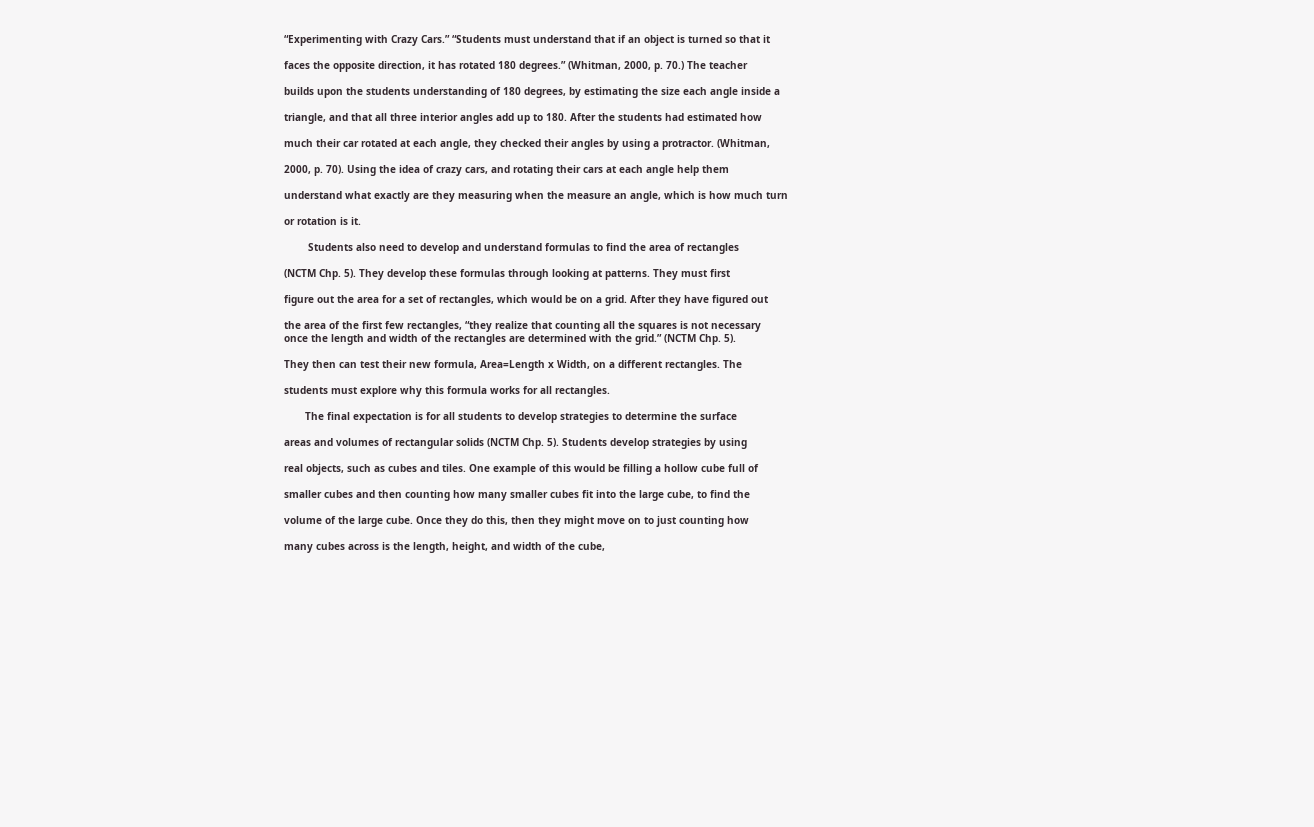“Experimenting with Crazy Cars.” “Students must understand that if an object is turned so that it

faces the opposite direction, it has rotated 180 degrees.” (Whitman, 2000, p. 70.) The teacher

builds upon the students understanding of 180 degrees, by estimating the size each angle inside a

triangle, and that all three interior angles add up to 180. After the students had estimated how

much their car rotated at each angle, they checked their angles by using a protractor. (Whitman,

2000, p. 70). Using the idea of crazy cars, and rotating their cars at each angle help them

understand what exactly are they measuring when the measure an angle, which is how much turn

or rotation is it.

        Students also need to develop and understand formulas to find the area of rectangles

(NCTM Chp. 5). They develop these formulas through looking at patterns. They must first

figure out the area for a set of rectangles, which would be on a grid. After they have figured out

the area of the first few rectangles, “they realize that counting all the squares is not necessary
once the length and width of the rectangles are determined with the grid.” (NCTM Chp. 5).

They then can test their new formula, Area=Length x Width, on a different rectangles. The

students must explore why this formula works for all rectangles.

       The final expectation is for all students to develop strategies to determine the surface

areas and volumes of rectangular solids (NCTM Chp. 5). Students develop strategies by using

real objects, such as cubes and tiles. One example of this would be filling a hollow cube full of

smaller cubes and then counting how many smaller cubes fit into the large cube, to find the

volume of the large cube. Once they do this, then they might move on to just counting how

many cubes across is the length, height, and width of the cube,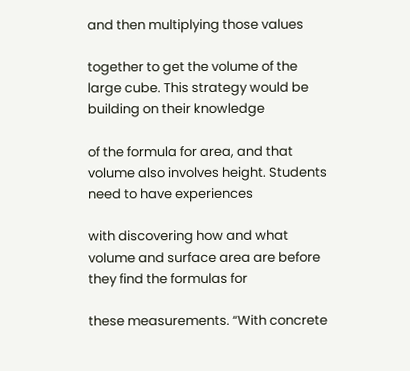and then multiplying those values

together to get the volume of the large cube. This strategy would be building on their knowledge

of the formula for area, and that volume also involves height. Students need to have experiences

with discovering how and what volume and surface area are before they find the formulas for

these measurements. “With concrete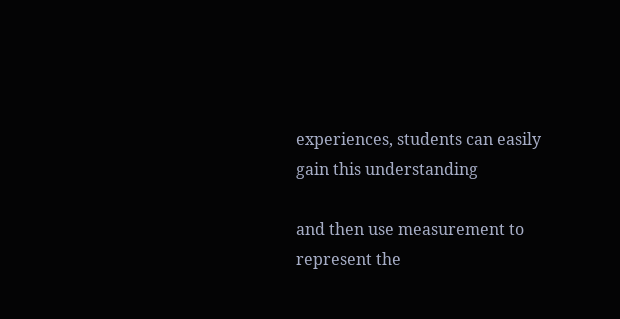experiences, students can easily gain this understanding

and then use measurement to represent the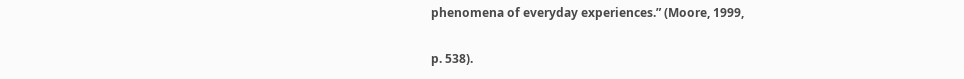phenomena of everyday experiences.” (Moore, 1999,

p. 538).